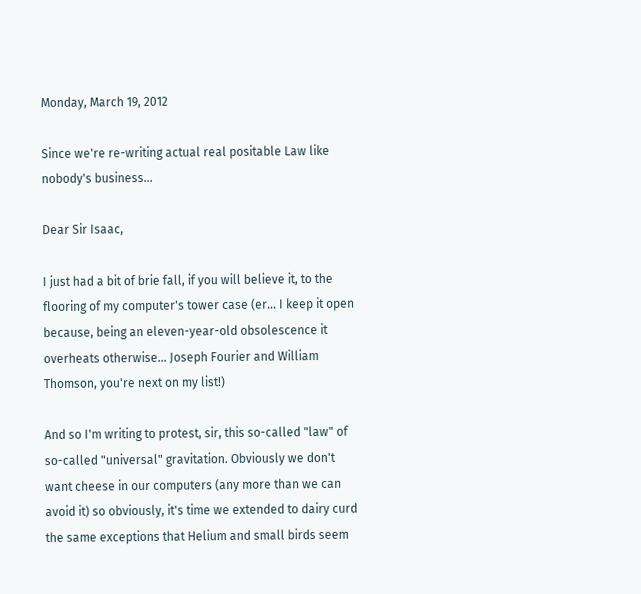Monday, March 19, 2012

Since we're re-writing actual real positable Law like nobody's business...

Dear Sir Isaac,

I just had a bit of brie fall, if you will believe it, to the flooring of my computer's tower case (er... I keep it open because, being an eleven-year-old obsolescence it overheats otherwise... Joseph Fourier and William Thomson, you're next on my list!)

And so I'm writing to protest, sir, this so-called "law" of so-called "universal" gravitation. Obviously we don't want cheese in our computers (any more than we can avoid it) so obviously, it's time we extended to dairy curd the same exceptions that Helium and small birds seem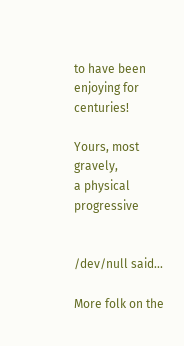to have been enjoying for centuries!

Yours, most gravely,
a physical progressive


/dev/null said...

More folk on the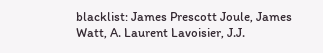blacklist: James Prescott Joule, James Watt, A. Laurent Lavoisier, J.J.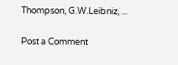Thompson, G.W.Leibniz, ...

Post a Comment